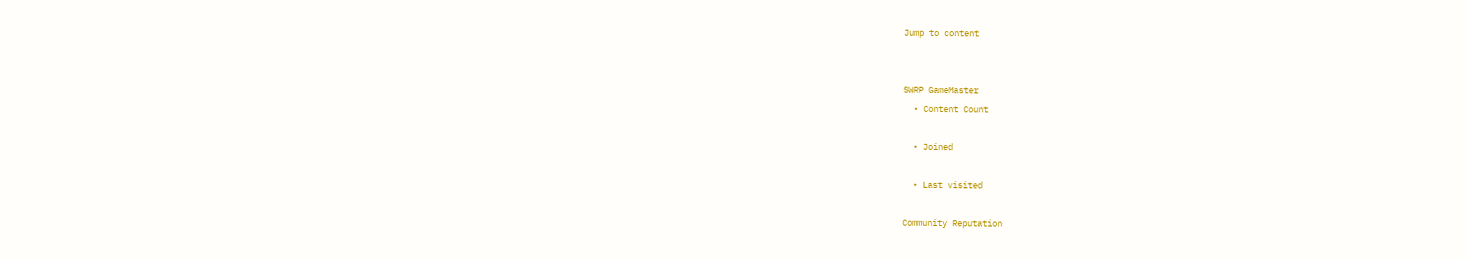Jump to content


SWRP GameMaster
  • Content Count

  • Joined

  • Last visited

Community Reputation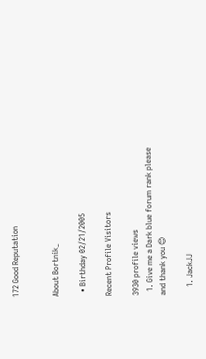172 Good Reputation


About Bortnik_

  • Birthday 02/21/2005

Recent Profile Visitors

3930 profile views
  1. Give me a Dark blue forum rank please and thank you 😊

    1. JackJJ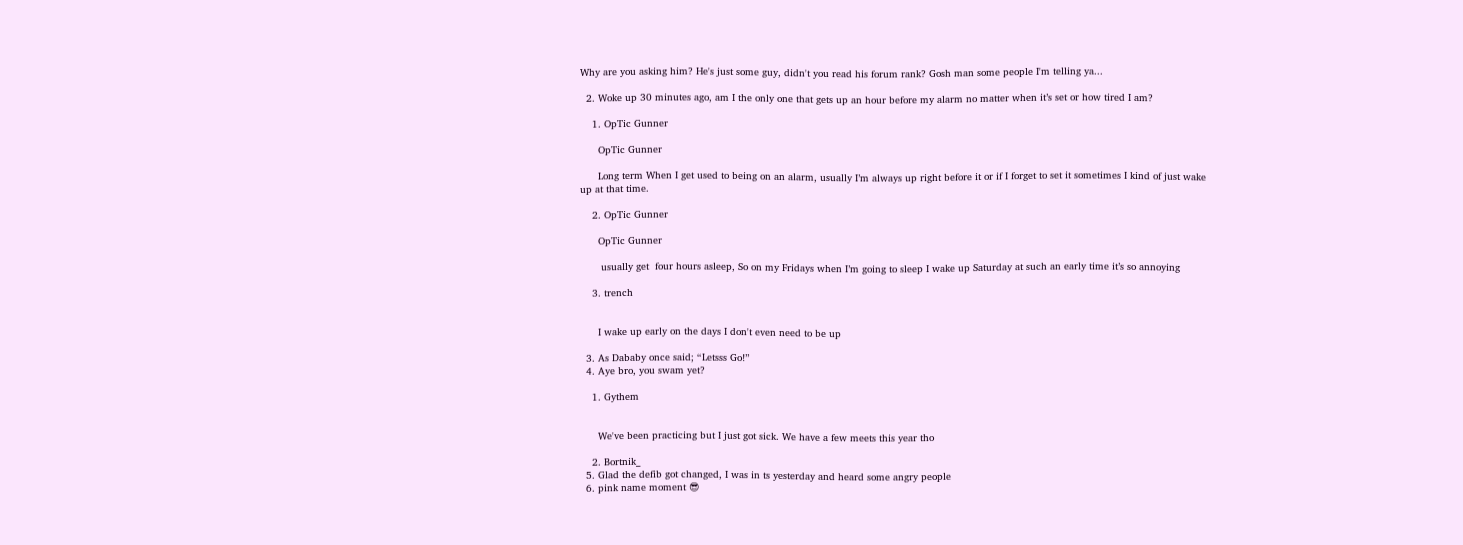Why are you asking him? He's just some guy, didn't you read his forum rank? Gosh man some people I'm telling ya...

  2. Woke up 30 minutes ago, am I the only one that gets up an hour before my alarm no matter when it’s set or how tired I am?

    1. OpTic Gunner

      OpTic Gunner

      Long term When I get used to being on an alarm, usually I’m always up right before it or if I forget to set it sometimes I kind of just wake up at that time.

    2. OpTic Gunner

      OpTic Gunner

       usually get  four hours asleep, So on my Fridays when I’m going to sleep I wake up Saturday at such an early time it’s so annoying

    3. trench


      I wake up early on the days I don't even need to be up

  3. As Dababy once said; “Letsss Go!”
  4. Aye bro, you swam yet?

    1. Gythem


      We've been practicing but I just got sick. We have a few meets this year tho

    2. Bortnik_
  5. Glad the defib got changed, I was in ts yesterday and heard some angry people
  6. pink name moment 😎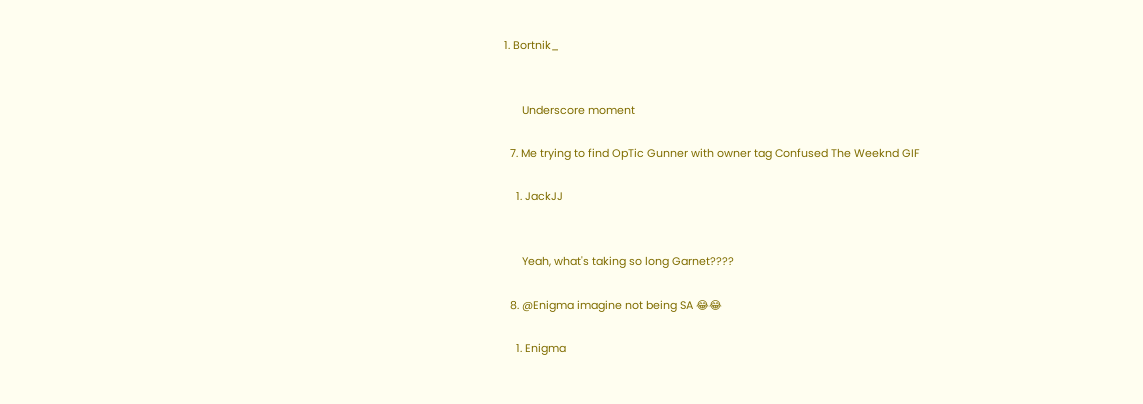1. Bortnik_


      Underscore moment

  7. Me trying to find OpTic Gunner with owner tag Confused The Weeknd GIF

    1. JackJJ


      Yeah, what's taking so long Garnet????

  8. @Enigma imagine not being SA 😂😂

    1. Enigma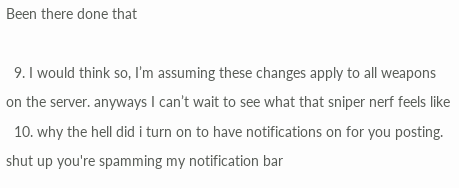Been there done that

  9. I would think so, I’m assuming these changes apply to all weapons on the server. anyways I can’t wait to see what that sniper nerf feels like
  10. why the hell did i turn on to have notifications on for you posting. shut up you're spamming my notification bar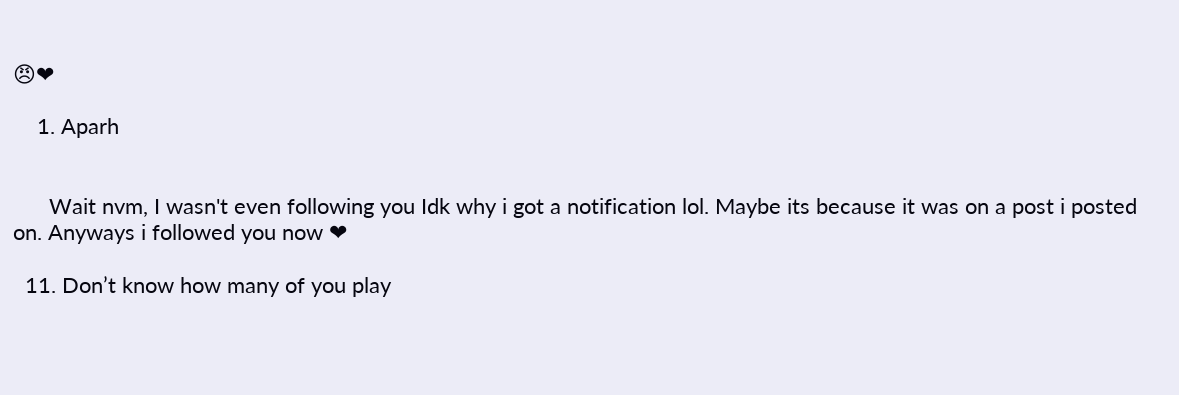😠❤

    1. Aparh


      Wait nvm, I wasn't even following you Idk why i got a notification lol. Maybe its because it was on a post i posted on. Anyways i followed you now ❤

  11. Don’t know how many of you play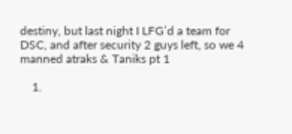destiny, but last night I LFG’d a team for DSC, and after security 2 guys left, so we 4 manned atraks & Taniks pt 1

    1.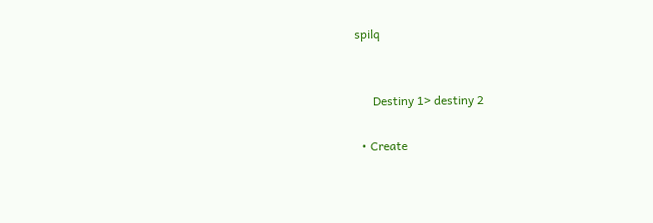spilq


      Destiny 1> destiny 2

  • Create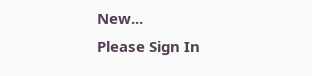New...
Please Sign In